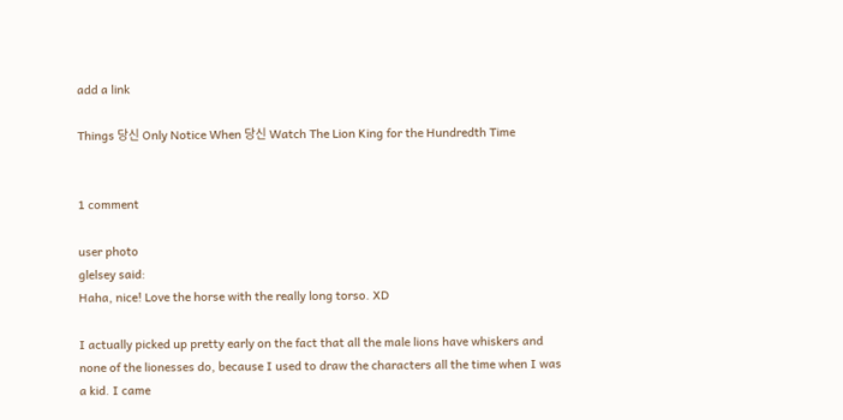add a link

Things 당신 Only Notice When 당신 Watch The Lion King for the Hundredth Time


1 comment

user photo
glelsey said:
Haha, nice! Love the horse with the really long torso. XD

I actually picked up pretty early on the fact that all the male lions have whiskers and none of the lionesses do, because I used to draw the characters all the time when I was a kid. I came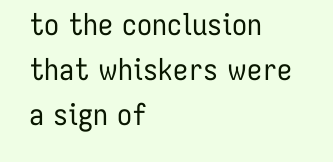to the conclusion that whiskers were a sign of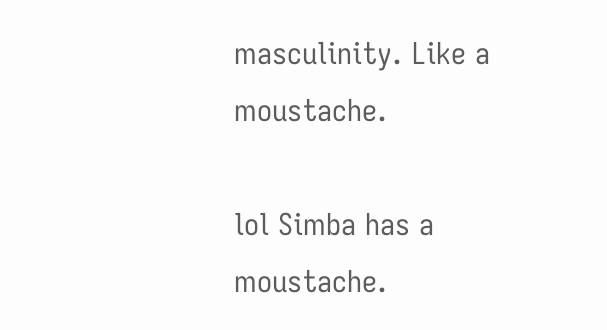masculinity. Like a moustache.

lol Simba has a moustache.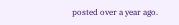posted over a year ago.